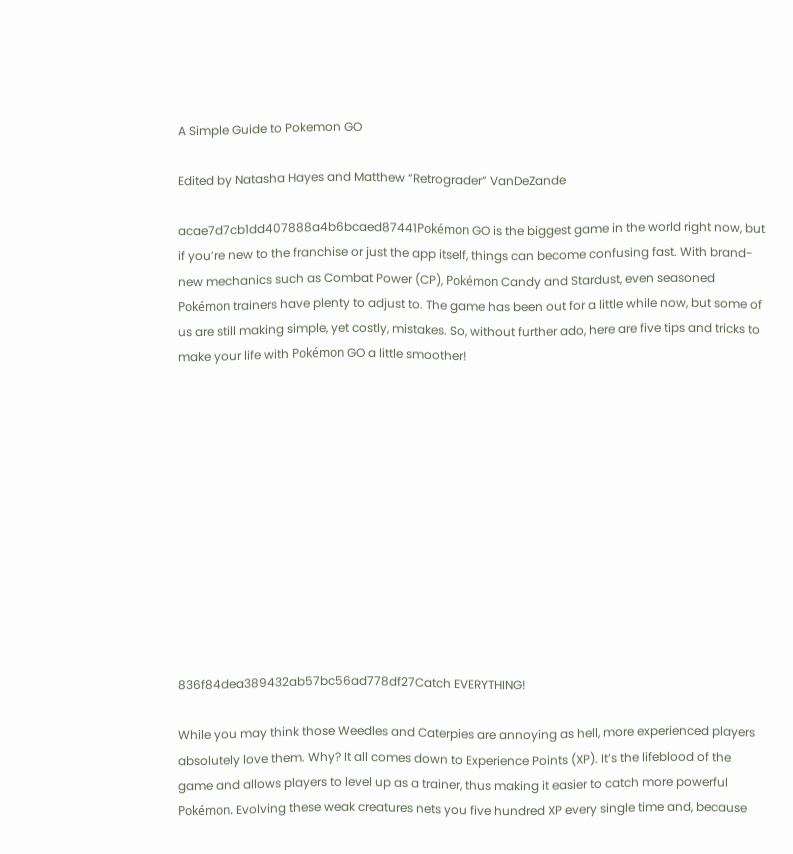A Simple Guide to Pokemon GO

Edited by Natasha Hayes and Matthew “Retrograder” VanDeZande

acae7d7cb1dd407888a4b6bcaed87441Pokémon GO is the biggest game in the world right now, but if you’re new to the franchise or just the app itself, things can become confusing fast. With brand-new mechanics such as Combat Power (CP), Pokémon Candy and Stardust, even seasoned Pokémon trainers have plenty to adjust to. The game has been out for a little while now, but some of us are still making simple, yet costly, mistakes. So, without further ado, here are five tips and tricks to make your life with Pokémon GO a little smoother!












836f84dea389432ab57bc56ad778df27Catch EVERYTHING!

While you may think those Weedles and Caterpies are annoying as hell, more experienced players absolutely love them. Why? It all comes down to Experience Points (XP). It’s the lifeblood of the game and allows players to level up as a trainer, thus making it easier to catch more powerful Pokémon. Evolving these weak creatures nets you five hundred XP every single time and, because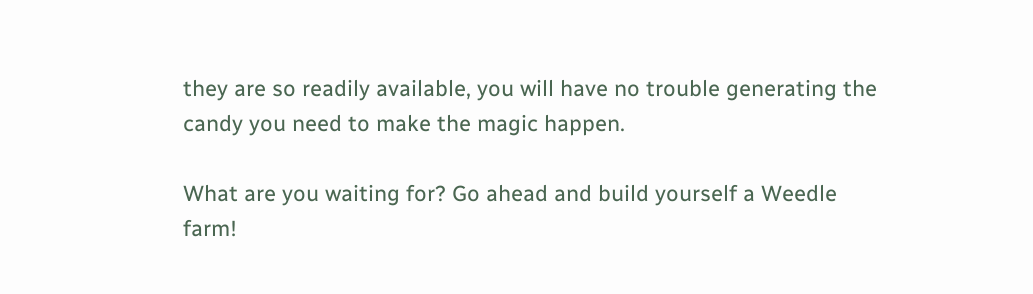they are so readily available, you will have no trouble generating the candy you need to make the magic happen.

What are you waiting for? Go ahead and build yourself a Weedle farm!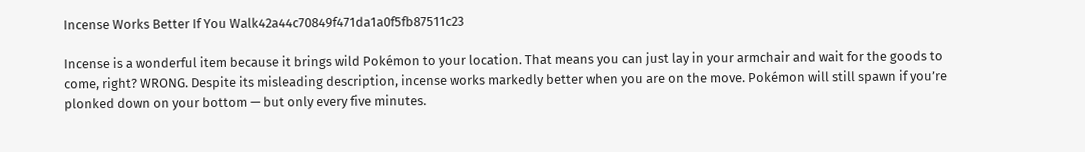Incense Works Better If You Walk42a44c70849f471da1a0f5fb87511c23

Incense is a wonderful item because it brings wild Pokémon to your location. That means you can just lay in your armchair and wait for the goods to come, right? WRONG. Despite its misleading description, incense works markedly better when you are on the move. Pokémon will still spawn if you’re plonked down on your bottom — but only every five minutes.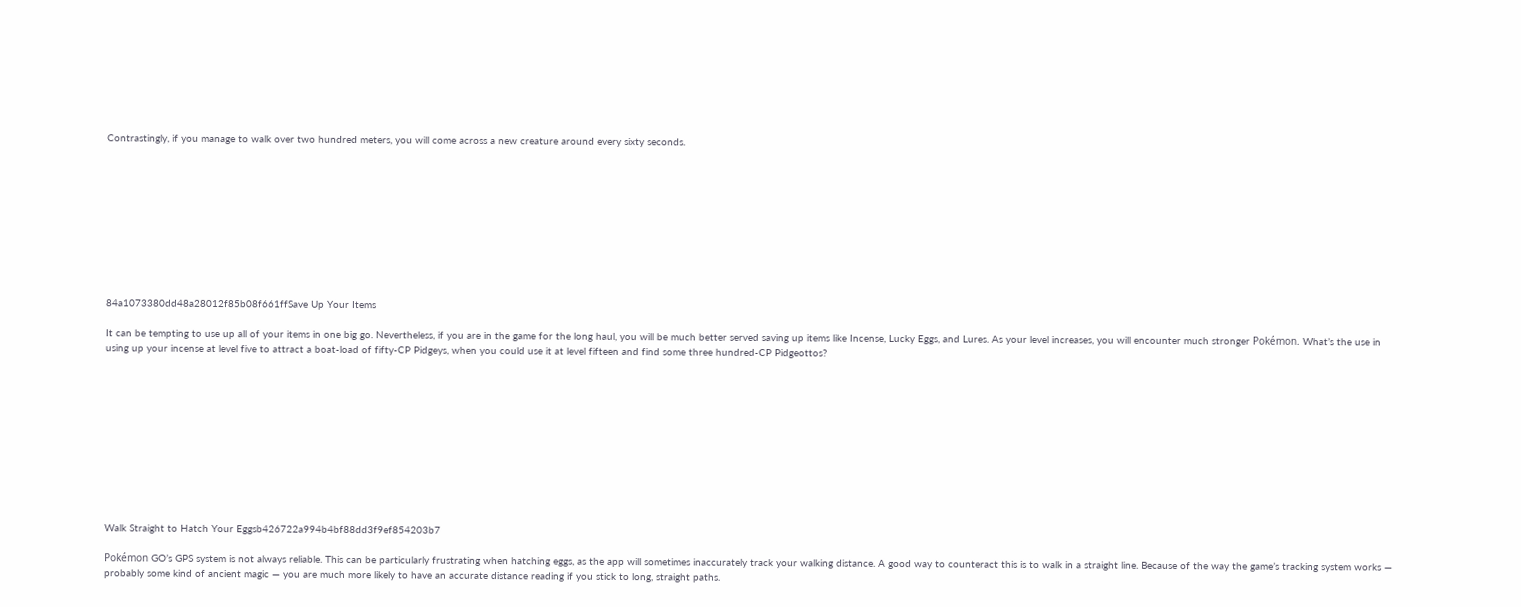Contrastingly, if you manage to walk over two hundred meters, you will come across a new creature around every sixty seconds.










84a1073380dd48a28012f85b08f661ffSave Up Your Items

It can be tempting to use up all of your items in one big go. Nevertheless, if you are in the game for the long haul, you will be much better served saving up items like Incense, Lucky Eggs, and Lures. As your level increases, you will encounter much stronger Pokémon. What’s the use in using up your incense at level five to attract a boat-load of fifty-CP Pidgeys, when you could use it at level fifteen and find some three hundred-CP Pidgeottos?











Walk Straight to Hatch Your Eggsb426722a994b4bf88dd3f9ef854203b7

Pokémon GO’s GPS system is not always reliable. This can be particularly frustrating when hatching eggs, as the app will sometimes inaccurately track your walking distance. A good way to counteract this is to walk in a straight line. Because of the way the game’s tracking system works — probably some kind of ancient magic — you are much more likely to have an accurate distance reading if you stick to long, straight paths.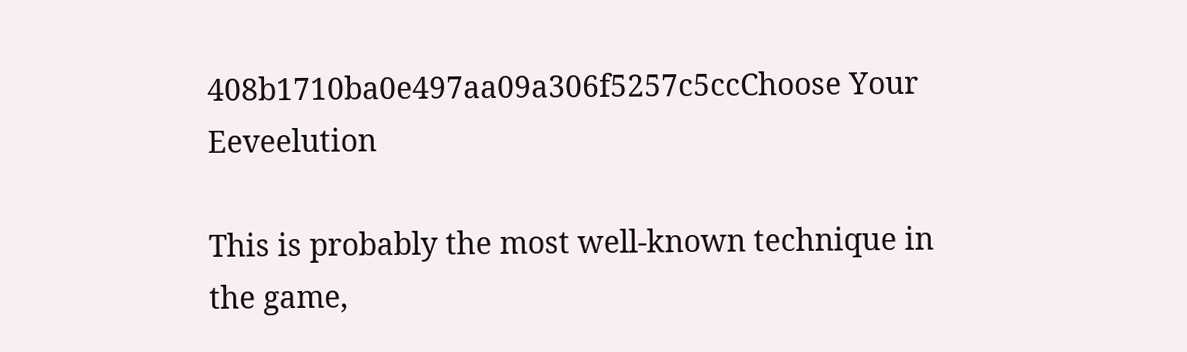408b1710ba0e497aa09a306f5257c5ccChoose Your Eeveelution

This is probably the most well-known technique in the game,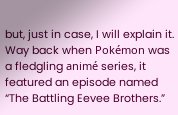but, just in case, I will explain it. Way back when Pokémon was a fledgling animé series, it featured an episode named “The Battling Eevee Brothers.”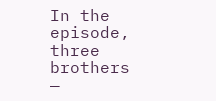In the episode, three brothers —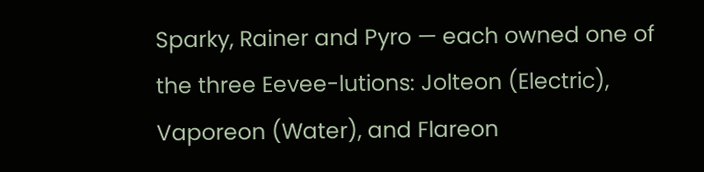Sparky, Rainer and Pyro — each owned one of the three Eevee-lutions: Jolteon (Electric), Vaporeon (Water), and Flareon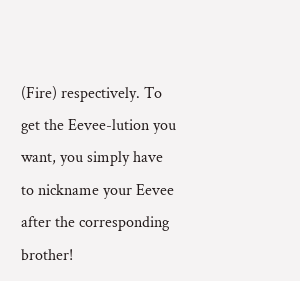(Fire) respectively. To get the Eevee-lution you want, you simply have to nickname your Eevee after the corresponding brother!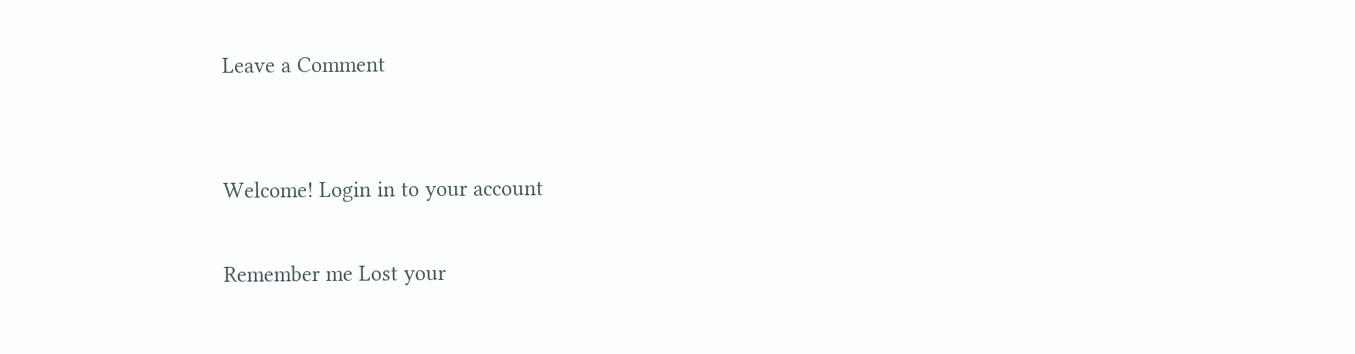Leave a Comment


Welcome! Login in to your account

Remember me Lost your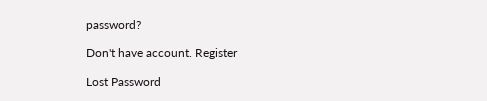password?

Don't have account. Register

Lost Password